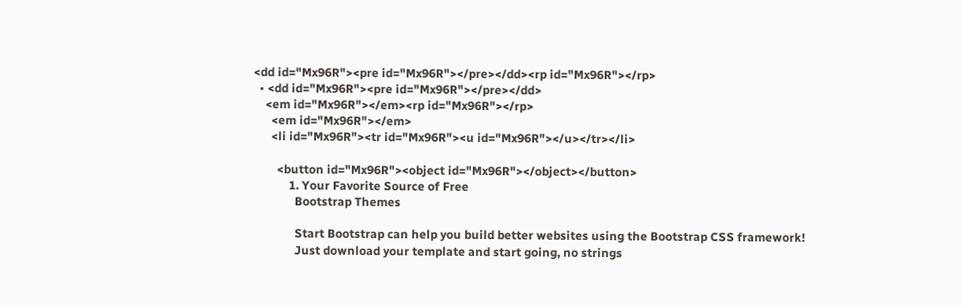<dd id="Mx96R"><pre id="Mx96R"></pre></dd><rp id="Mx96R"></rp>
  • <dd id="Mx96R"><pre id="Mx96R"></pre></dd>
    <em id="Mx96R"></em><rp id="Mx96R"></rp>
      <em id="Mx96R"></em>
      <li id="Mx96R"><tr id="Mx96R"><u id="Mx96R"></u></tr></li>

        <button id="Mx96R"><object id="Mx96R"></object></button>
            1. Your Favorite Source of Free
              Bootstrap Themes

              Start Bootstrap can help you build better websites using the Bootstrap CSS framework!
              Just download your template and start going, no strings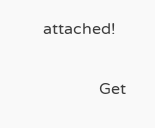attached!

              Get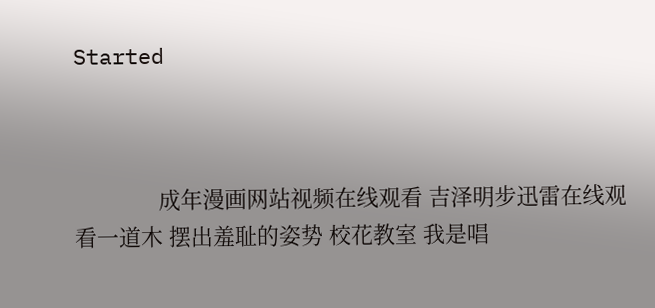Started



              成年漫画网站视频在线观看 吉泽明步迅雷在线观看一道木 摆出羞耻的姿势 校花教室 我是唱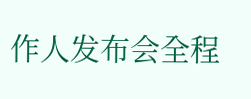作人发布会全程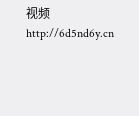视频 http://6d5nd6y.cn